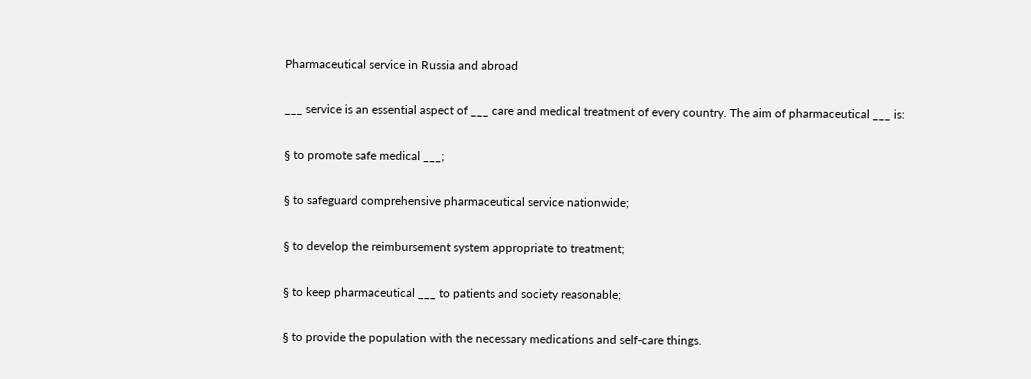Pharmaceutical service in Russia and abroad

___ service is an essential aspect of ___ care and medical treatment of every country. The aim of pharmaceutical ___ is:

§ to promote safe medical ___;

§ to safeguard comprehensive pharmaceutical service nationwide;

§ to develop the reimbursement system appropriate to treatment;

§ to keep pharmaceutical ___ to patients and society reasonable;

§ to provide the population with the necessary medications and self-care things.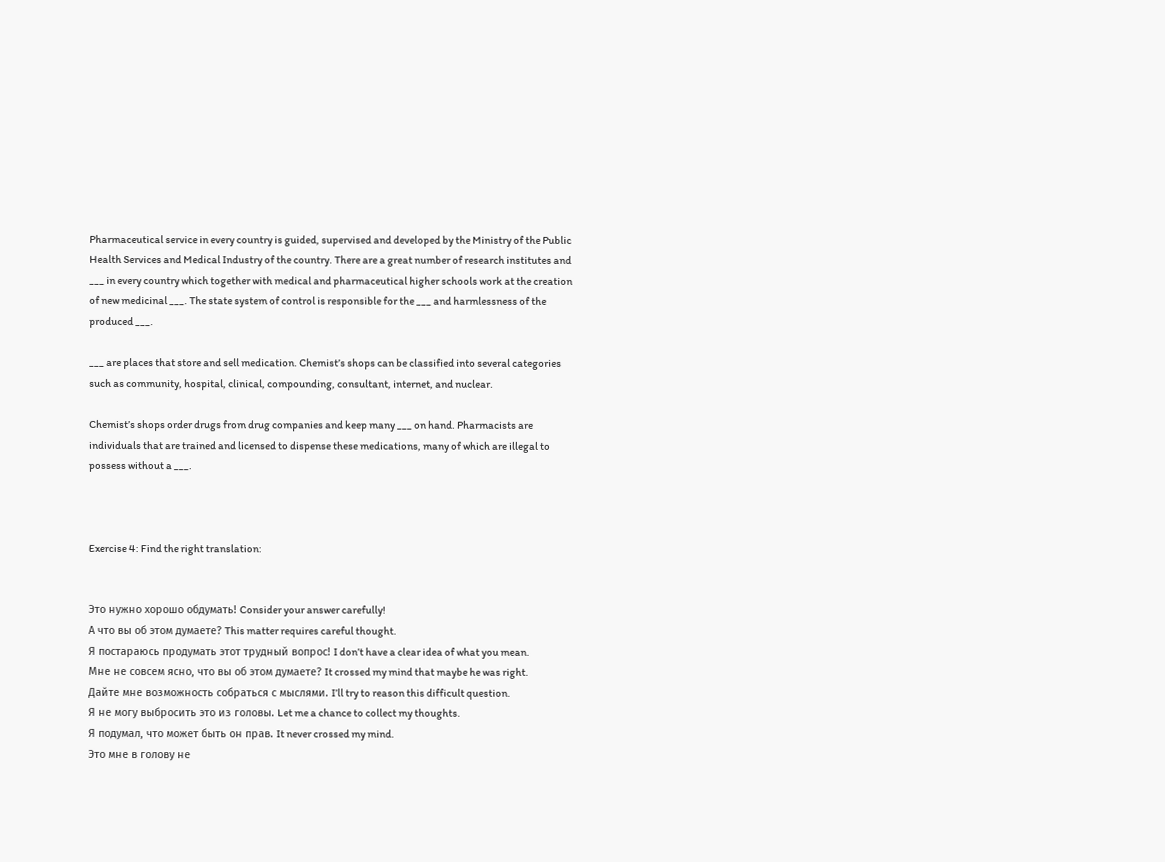Pharmaceutical service in every country is guided, supervised and developed by the Ministry of the Public Health Services and Medical Industry of the country. There are a great number of research institutes and ___ in every country which together with medical and pharmaceutical higher schools work at the creation of new medicinal ___. The state system of control is responsible for the ___ and harmlessness of the produced ___.

___ are places that store and sell medication. Chemist’s shops can be classified into several categories such as community, hospital, clinical, compounding, consultant, internet, and nuclear.

Chemist’s shops order drugs from drug companies and keep many ___ on hand. Pharmacists are individuals that are trained and licensed to dispense these medications, many of which are illegal to possess without a ___.



Exercise 4: Find the right translation:


Это нужно хорошо обдумать! Consider your answer carefully!
А что вы об этом думаете? This matter requires careful thought.
Я постараюсь продумать этот трудный вопрос! I don’t have a clear idea of what you mean.
Мне не совсем ясно, что вы об этом думаете? It crossed my mind that maybe he was right.
Дайте мне возможность собраться с мыслями. I’ll try to reason this difficult question.
Я не могу выбросить это из головы. Let me a chance to collect my thoughts.
Я подумал, что может быть он прав. It never crossed my mind.
Это мне в голову не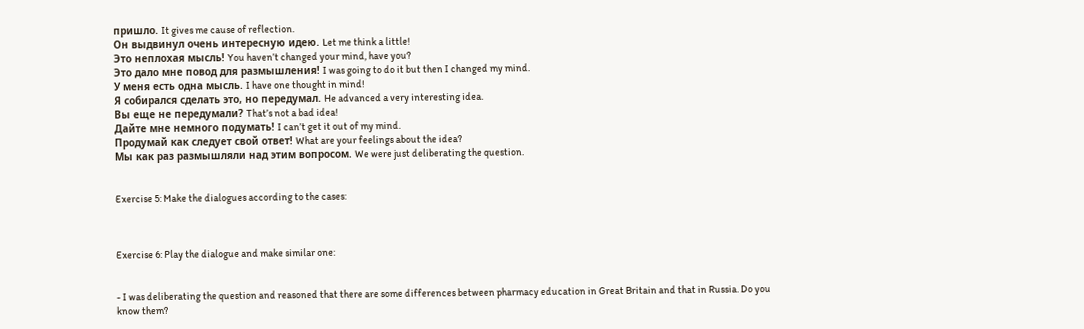пришло. It gives me cause of reflection.
Он выдвинул очень интересную идею. Let me think a little!
Это неплохая мысль! You haven’t changed your mind, have you?
Это дало мне повод для размышления! I was going to do it but then I changed my mind.
У меня есть одна мысль. I have one thought in mind!
Я собирался сделать это, но передумал. He advanced a very interesting idea.
Вы еще не передумали? That’s not a bad idea!
Дайте мне немного подумать! I can’t get it out of my mind.
Продумай как следует свой ответ! What are your feelings about the idea?
Мы как раз размышляли над этим вопросом. We were just deliberating the question.


Exercise 5: Make the dialogues according to the cases:



Exercise 6: Play the dialogue and make similar one:


- I was deliberating the question and reasoned that there are some differences between pharmacy education in Great Britain and that in Russia. Do you know them?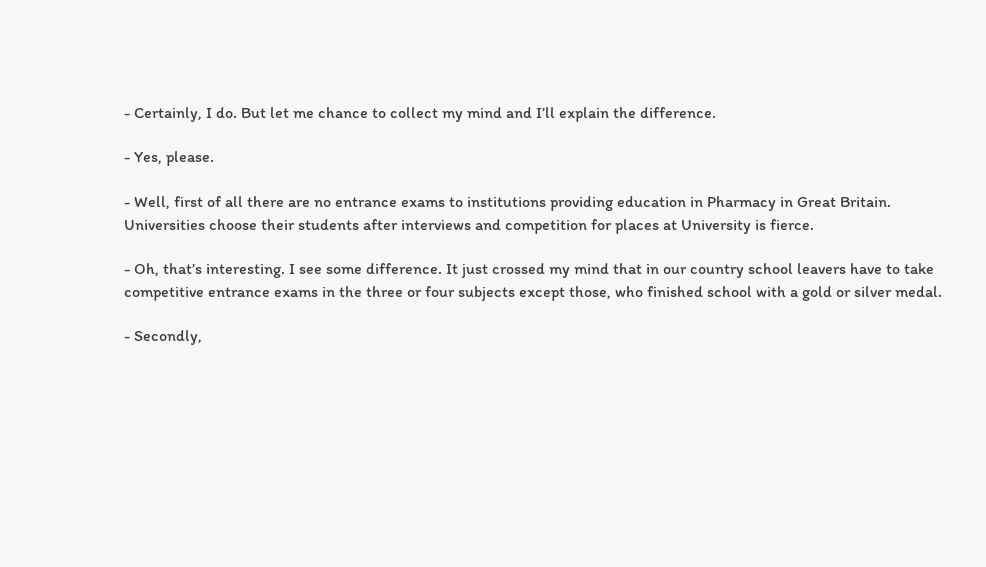- Certainly, I do. But let me chance to collect my mind and I’ll explain the difference.

- Yes, please.

- Well, first of all there are no entrance exams to institutions providing education in Pharmacy in Great Britain. Universities choose their students after interviews and competition for places at University is fierce.

- Oh, that’s interesting. I see some difference. It just crossed my mind that in our country school leavers have to take competitive entrance exams in the three or four subjects except those, who finished school with a gold or silver medal.

- Secondly,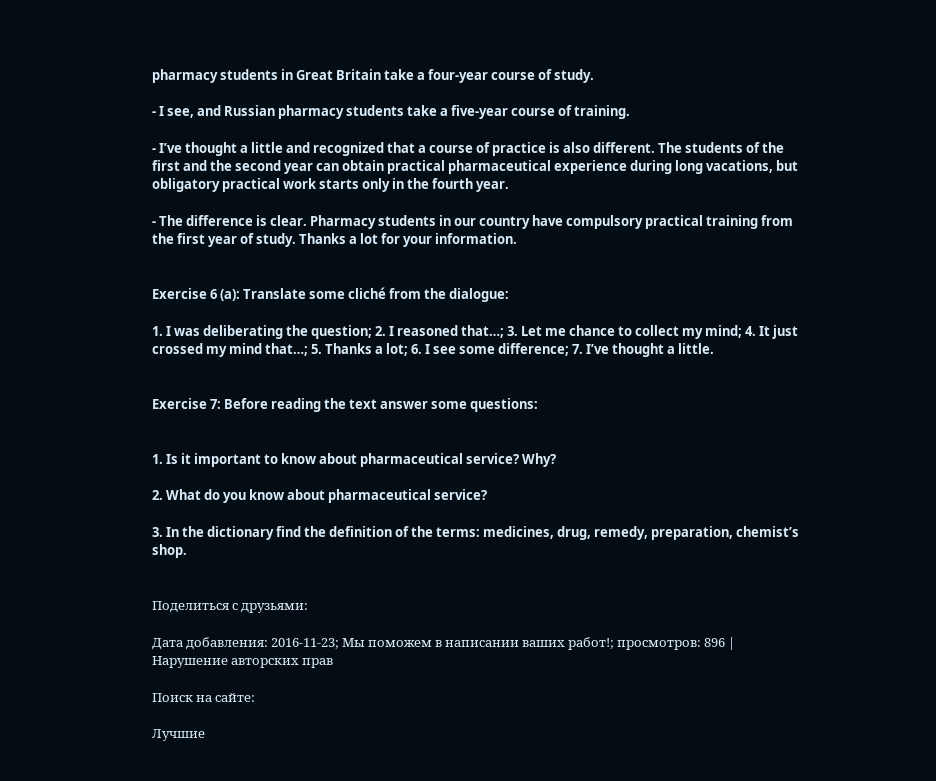pharmacy students in Great Britain take a four-year course of study.

- I see, and Russian pharmacy students take a five-year course of training.

- I’ve thought a little and recognized that a course of practice is also different. The students of the first and the second year can obtain practical pharmaceutical experience during long vacations, but obligatory practical work starts only in the fourth year.

- The difference is clear. Pharmacy students in our country have compulsory practical training from the first year of study. Thanks a lot for your information.


Exercise 6 (a): Translate some cliché from the dialogue:

1. I was deliberating the question; 2. I reasoned that…; 3. Let me chance to collect my mind; 4. It just crossed my mind that…; 5. Thanks a lot; 6. I see some difference; 7. I’ve thought a little.


Exercise 7: Before reading the text answer some questions:


1. Is it important to know about pharmaceutical service? Why?

2. What do you know about pharmaceutical service?

3. In the dictionary find the definition of the terms: medicines, drug, remedy, preparation, chemist’s shop.


Поделиться с друзьями:

Дата добавления: 2016-11-23; Мы поможем в написании ваших работ!; просмотров: 896 | Нарушение авторских прав

Поиск на сайте:

Лучшие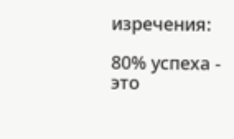изречения:

80% успеха - это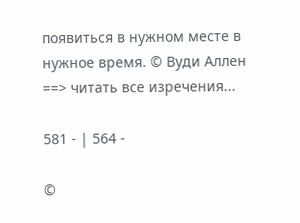появиться в нужном месте в нужное время. © Вуди Аллен
==> читать все изречения...

581 - | 564 -

©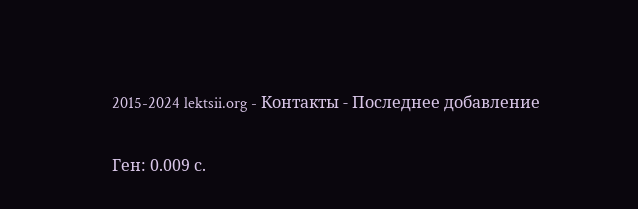2015-2024 lektsii.org - Контакты - Последнее добавление

Ген: 0.009 с.